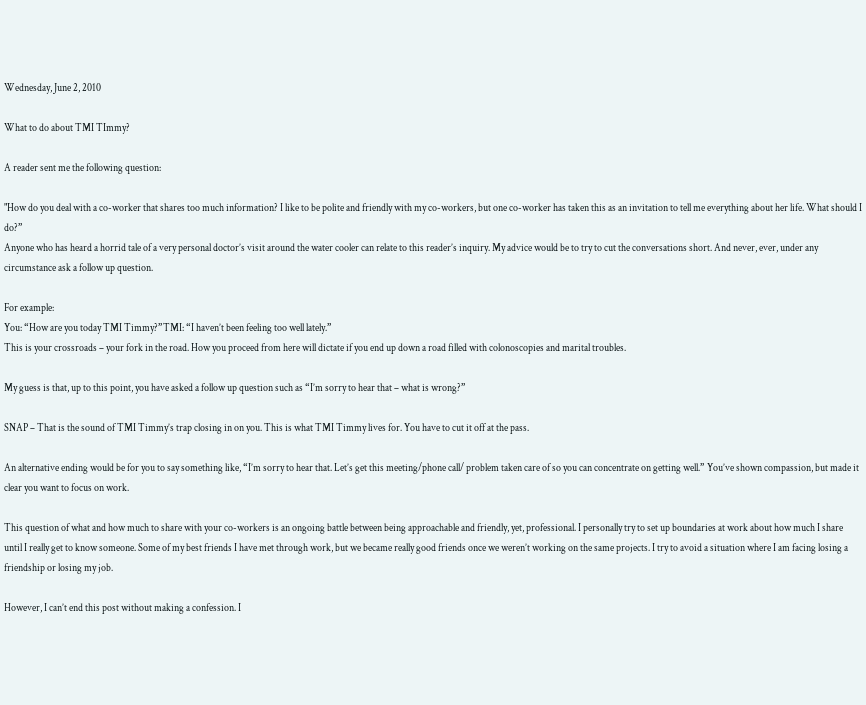Wednesday, June 2, 2010

What to do about TMI TImmy?

A reader sent me the following question:

"How do you deal with a co-worker that shares too much information? I like to be polite and friendly with my co-workers, but one co-worker has taken this as an invitation to tell me everything about her life. What should I do?”
Anyone who has heard a horrid tale of a very personal doctor’s visit around the water cooler can relate to this reader’s inquiry. My advice would be to try to cut the conversations short. And never, ever, under any circumstance ask a follow up question.

For example:
You: “How are you today TMI Timmy?”TMI: “I haven’t been feeling too well lately.”
This is your crossroads – your fork in the road. How you proceed from here will dictate if you end up down a road filled with colonoscopies and marital troubles.

My guess is that, up to this point, you have asked a follow up question such as “I’m sorry to hear that – what is wrong?”

SNAP – That is the sound of TMI Timmy’s trap closing in on you. This is what TMI Timmy lives for. You have to cut it off at the pass.

An alternative ending would be for you to say something like, “I’m sorry to hear that. Let’s get this meeting/phone call/ problem taken care of so you can concentrate on getting well.” You’ve shown compassion, but made it clear you want to focus on work.

This question of what and how much to share with your co-workers is an ongoing battle between being approachable and friendly, yet, professional. I personally try to set up boundaries at work about how much I share until I really get to know someone. Some of my best friends I have met through work, but we became really good friends once we weren’t working on the same projects. I try to avoid a situation where I am facing losing a friendship or losing my job.

However, I can’t end this post without making a confession. I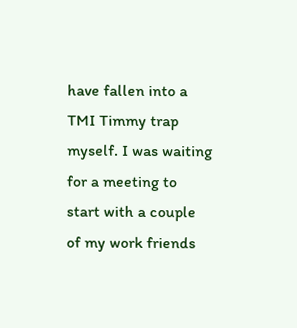have fallen into a TMI Timmy trap myself. I was waiting for a meeting to start with a couple of my work friends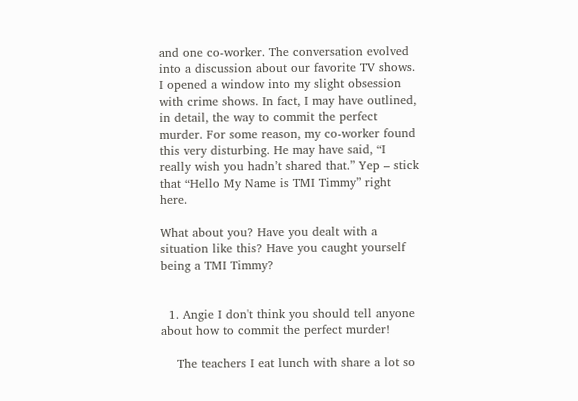and one co-worker. The conversation evolved into a discussion about our favorite TV shows. I opened a window into my slight obsession with crime shows. In fact, I may have outlined, in detail, the way to commit the perfect murder. For some reason, my co-worker found this very disturbing. He may have said, “I really wish you hadn’t shared that.” Yep – stick that “Hello My Name is TMI Timmy” right here.

What about you? Have you dealt with a situation like this? Have you caught yourself being a TMI Timmy?


  1. Angie I don't think you should tell anyone about how to commit the perfect murder!

    The teachers I eat lunch with share a lot so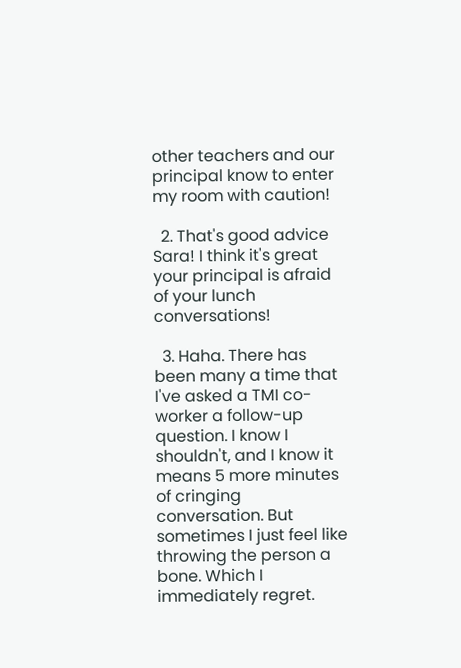other teachers and our principal know to enter my room with caution!

  2. That's good advice Sara! I think it's great your principal is afraid of your lunch conversations!

  3. Haha. There has been many a time that I've asked a TMI co-worker a follow-up question. I know I shouldn't, and I know it means 5 more minutes of cringing conversation. But sometimes I just feel like throwing the person a bone. Which I immediately regret.